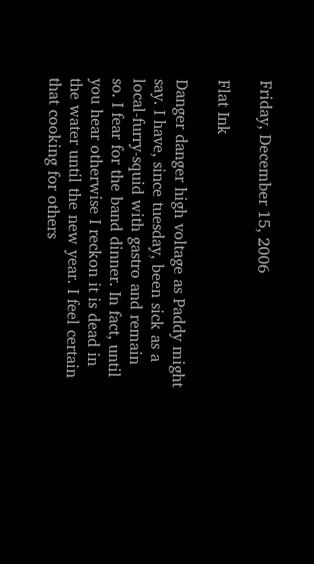Friday, December 15, 2006

Flat Ink

Danger danger high voltage as Paddy might say. I have, since tuesday, been sick as a local-furry-squid with gastro and remain so. I fear for the band dinner. In fact, until you hear otherwise I reckon it is dead in the water until the new year. I feel certain that cooking for others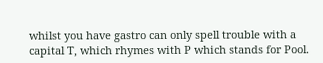whilst you have gastro can only spell trouble with a capital T, which rhymes with P which stands for Pool.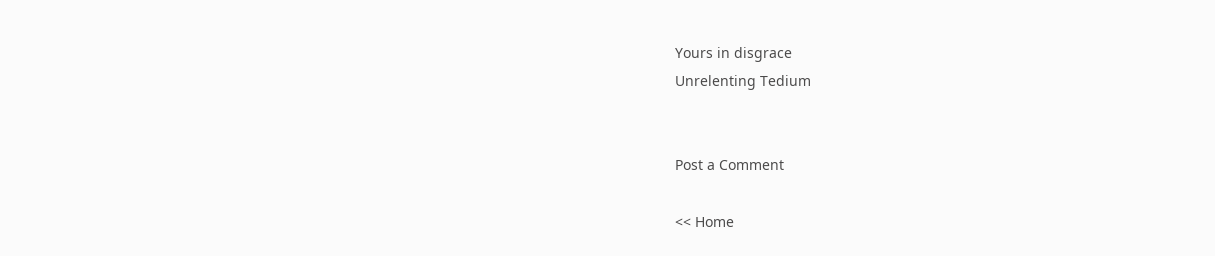Yours in disgrace
Unrelenting Tedium


Post a Comment

<< Home